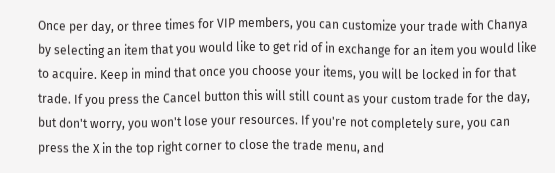Once per day, or three times for VIP members, you can customize your trade with Chanya by selecting an item that you would like to get rid of in exchange for an item you would like to acquire. Keep in mind that once you choose your items, you will be locked in for that trade. If you press the Cancel button this will still count as your custom trade for the day, but don't worry, you won't lose your resources. If you're not completely sure, you can press the X in the top right corner to close the trade menu, and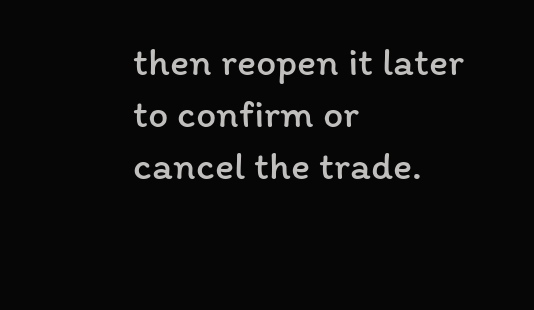then reopen it later to confirm or cancel the trade.